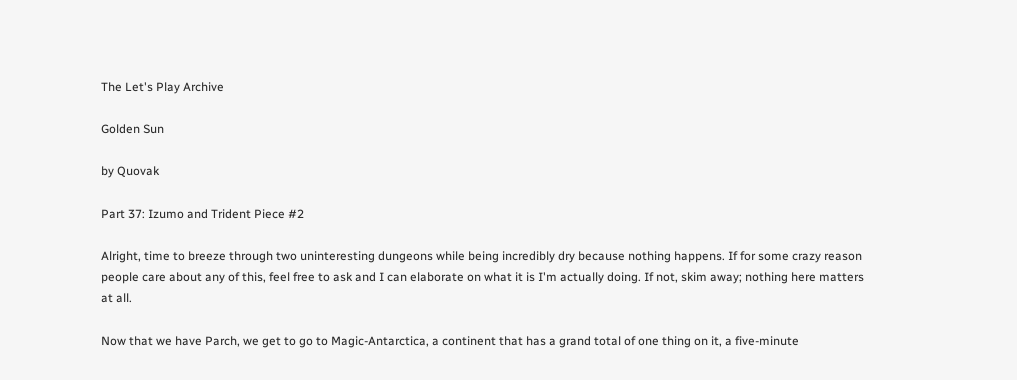The Let's Play Archive

Golden Sun

by Quovak

Part 37: Izumo and Trident Piece #2

Alright, time to breeze through two uninteresting dungeons while being incredibly dry because nothing happens. If for some crazy reason people care about any of this, feel free to ask and I can elaborate on what it is I'm actually doing. If not, skim away; nothing here matters at all.

Now that we have Parch, we get to go to Magic-Antarctica, a continent that has a grand total of one thing on it, a five-minute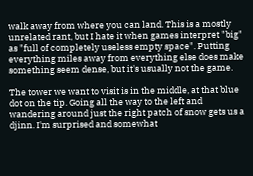walk away from where you can land. This is a mostly unrelated rant, but I hate it when games interpret "big" as "full of completely useless empty space". Putting everything miles away from everything else does make something seem dense, but it's usually not the game.

The tower we want to visit is in the middle, at that blue dot on the tip. Going all the way to the left and wandering around just the right patch of snow gets us a djinn. I'm surprised and somewhat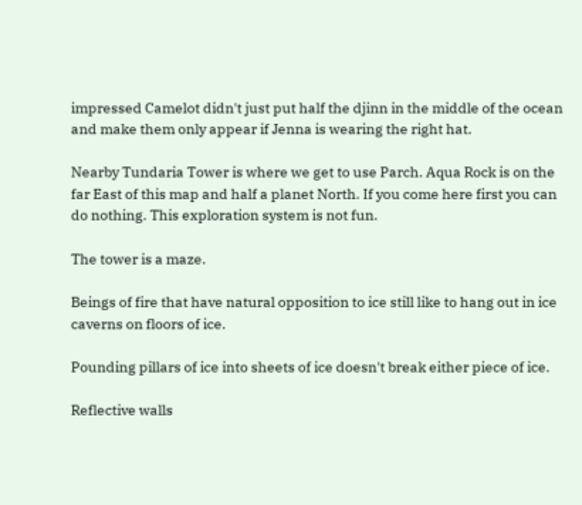impressed Camelot didn't just put half the djinn in the middle of the ocean and make them only appear if Jenna is wearing the right hat.

Nearby Tundaria Tower is where we get to use Parch. Aqua Rock is on the far East of this map and half a planet North. If you come here first you can do nothing. This exploration system is not fun.

The tower is a maze.

Beings of fire that have natural opposition to ice still like to hang out in ice caverns on floors of ice.

Pounding pillars of ice into sheets of ice doesn't break either piece of ice.

Reflective walls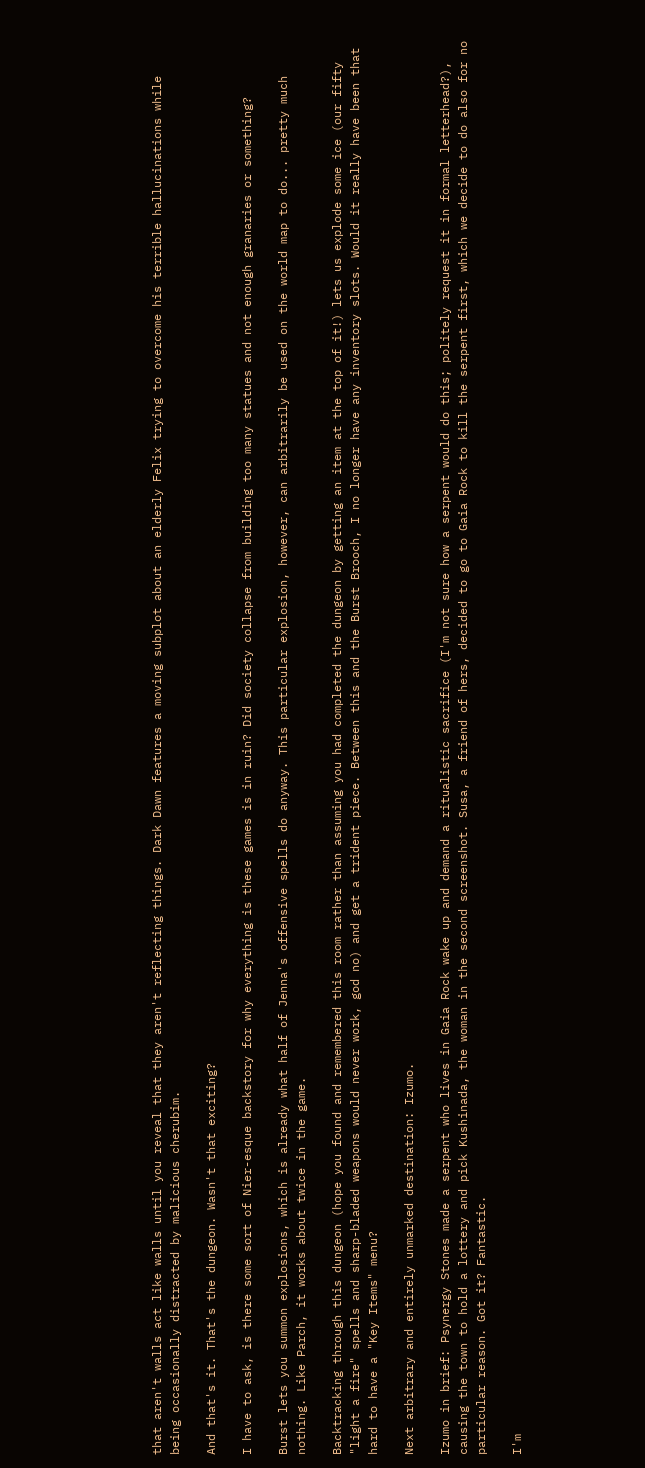that aren't walls act like walls until you reveal that they aren't reflecting things. Dark Dawn features a moving subplot about an elderly Felix trying to overcome his terrible hallucinations while being occasionally distracted by malicious cherubim.

And that's it. That's the dungeon. Wasn't that exciting?

I have to ask, is there some sort of Nier-esque backstory for why everything is these games is in ruin? Did society collapse from building too many statues and not enough granaries or something?

Burst lets you summon explosions, which is already what half of Jenna's offensive spells do anyway. This particular explosion, however, can arbitrarily be used on the world map to do... pretty much nothing. Like Parch, it works about twice in the game.

Backtracking through this dungeon (hope you found and remembered this room rather than assuming you had completed the dungeon by getting an item at the top of it!) lets us explode some ice (our fifty "light a fire" spells and sharp-bladed weapons would never work, god no) and get a trident piece. Between this and the Burst Brooch, I no longer have any inventory slots. Would it really have been that hard to have a "Key Items" menu?

Next arbitrary and entirely unmarked destination: Izumo.

Izumo in brief: Psynergy Stones made a serpent who lives in Gaia Rock wake up and demand a ritualistic sacrifice (I'm not sure how a serpent would do this; politely request it in formal letterhead?), causing the town to hold a lottery and pick Kushinada, the woman in the second screenshot. Susa, a friend of hers, decided to go to Gaia Rock to kill the serpent first, which we decide to do also for no particular reason. Got it? Fantastic.

I'm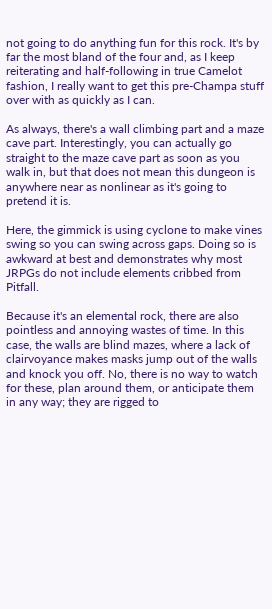not going to do anything fun for this rock. It's by far the most bland of the four and, as I keep reiterating and half-following in true Camelot fashion, I really want to get this pre-Champa stuff over with as quickly as I can.

As always, there's a wall climbing part and a maze cave part. Interestingly, you can actually go straight to the maze cave part as soon as you walk in, but that does not mean this dungeon is anywhere near as nonlinear as it's going to pretend it is.

Here, the gimmick is using cyclone to make vines swing so you can swing across gaps. Doing so is awkward at best and demonstrates why most JRPGs do not include elements cribbed from Pitfall.

Because it's an elemental rock, there are also pointless and annoying wastes of time. In this case, the walls are blind mazes, where a lack of clairvoyance makes masks jump out of the walls and knock you off. No, there is no way to watch for these, plan around them, or anticipate them in any way; they are rigged to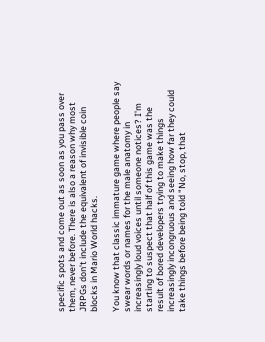specific spots and come out as soon as you pass over them, never before. There is also a reason why most JRPGs don't include the equivalent of invisible coin blocks in Mario World hacks.

You know that classic immature game where people say swear words or names for the male anatomy in increasingly loud voices until someone notices? I'm starting to suspect that half of this game was the result of bored developers trying to make things increasingly incongruous and seeing how far they could take things before being told "No, stop, that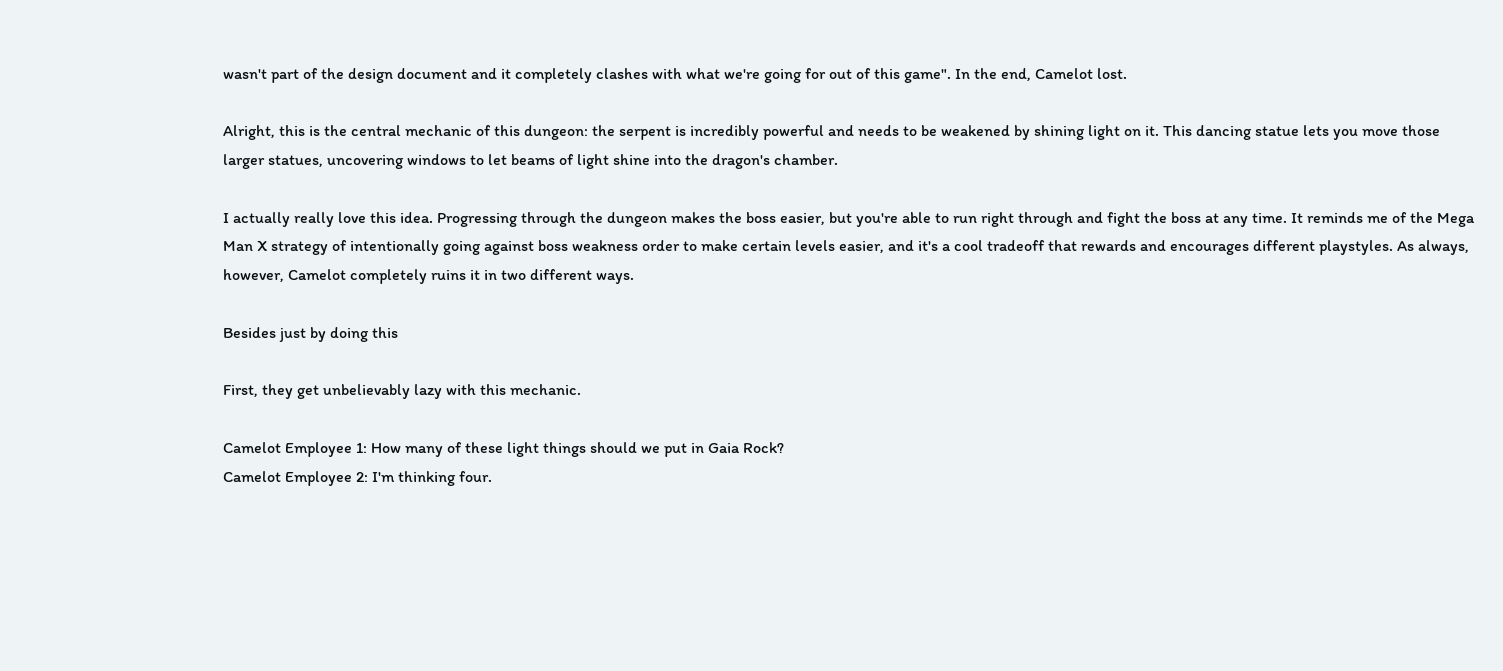wasn't part of the design document and it completely clashes with what we're going for out of this game". In the end, Camelot lost.

Alright, this is the central mechanic of this dungeon: the serpent is incredibly powerful and needs to be weakened by shining light on it. This dancing statue lets you move those larger statues, uncovering windows to let beams of light shine into the dragon's chamber.

I actually really love this idea. Progressing through the dungeon makes the boss easier, but you're able to run right through and fight the boss at any time. It reminds me of the Mega Man X strategy of intentionally going against boss weakness order to make certain levels easier, and it's a cool tradeoff that rewards and encourages different playstyles. As always, however, Camelot completely ruins it in two different ways.

Besides just by doing this

First, they get unbelievably lazy with this mechanic.

Camelot Employee 1: How many of these light things should we put in Gaia Rock?
Camelot Employee 2: I'm thinking four.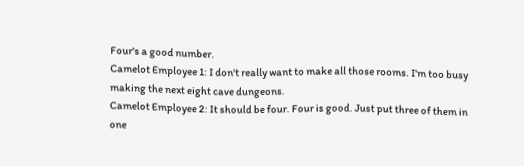Four's a good number.
Camelot Employee 1: I don't really want to make all those rooms. I'm too busy making the next eight cave dungeons.
Camelot Employee 2: It should be four. Four is good. Just put three of them in one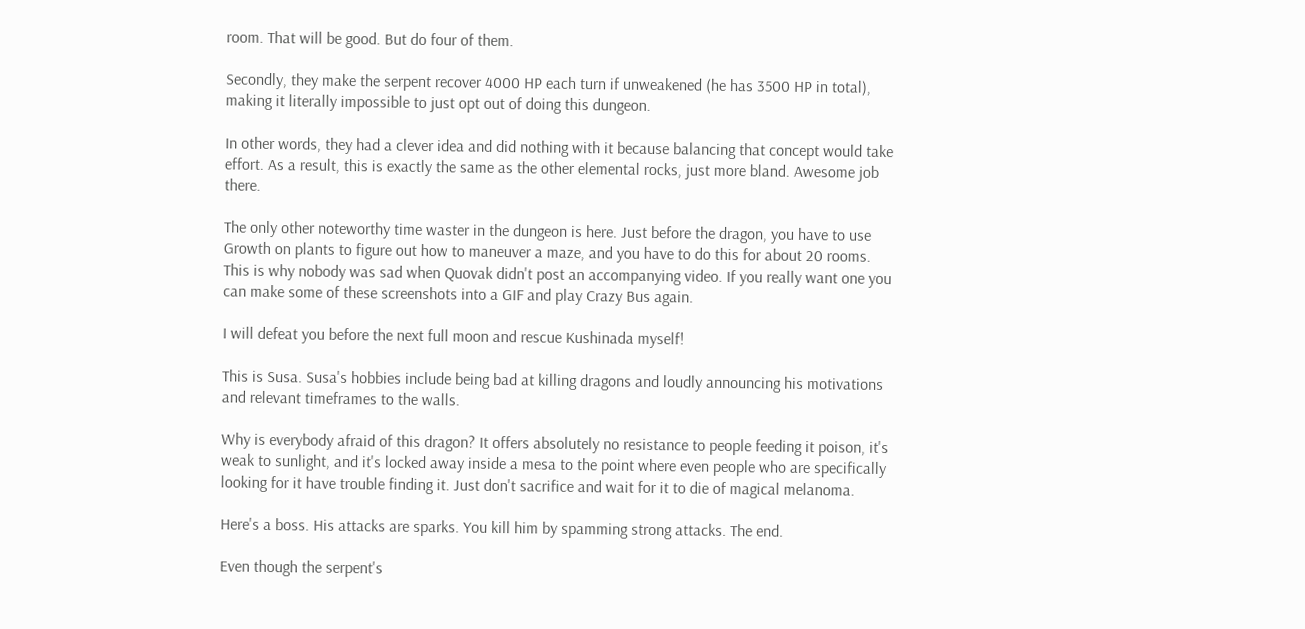room. That will be good. But do four of them.

Secondly, they make the serpent recover 4000 HP each turn if unweakened (he has 3500 HP in total), making it literally impossible to just opt out of doing this dungeon.

In other words, they had a clever idea and did nothing with it because balancing that concept would take effort. As a result, this is exactly the same as the other elemental rocks, just more bland. Awesome job there.

The only other noteworthy time waster in the dungeon is here. Just before the dragon, you have to use Growth on plants to figure out how to maneuver a maze, and you have to do this for about 20 rooms. This is why nobody was sad when Quovak didn't post an accompanying video. If you really want one you can make some of these screenshots into a GIF and play Crazy Bus again.

I will defeat you before the next full moon and rescue Kushinada myself!

This is Susa. Susa's hobbies include being bad at killing dragons and loudly announcing his motivations and relevant timeframes to the walls.

Why is everybody afraid of this dragon? It offers absolutely no resistance to people feeding it poison, it's weak to sunlight, and it's locked away inside a mesa to the point where even people who are specifically looking for it have trouble finding it. Just don't sacrifice and wait for it to die of magical melanoma.

Here's a boss. His attacks are sparks. You kill him by spamming strong attacks. The end.

Even though the serpent's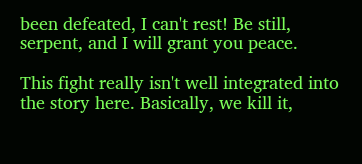been defeated, I can't rest! Be still, serpent, and I will grant you peace.

This fight really isn't well integrated into the story here. Basically, we kill it,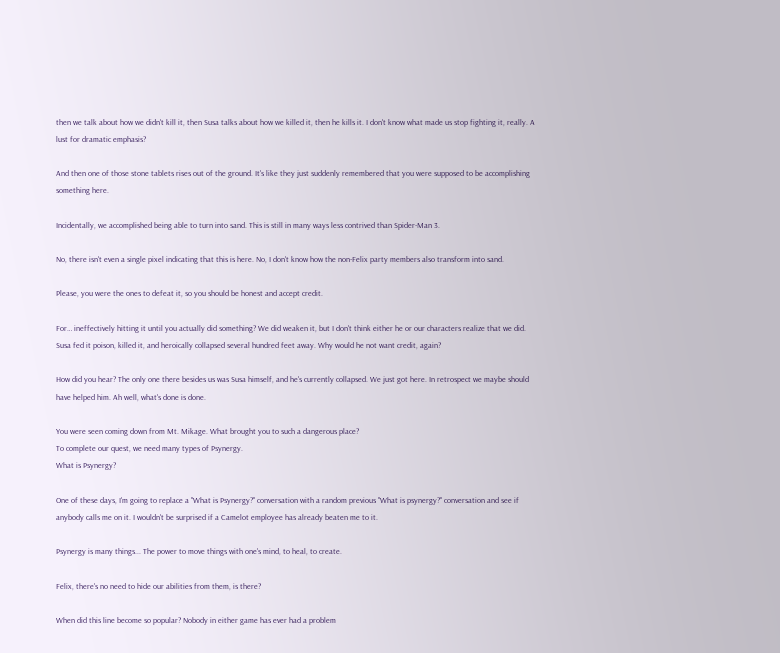then we talk about how we didn't kill it, then Susa talks about how we killed it, then he kills it. I don't know what made us stop fighting it, really. A lust for dramatic emphasis?

And then one of those stone tablets rises out of the ground. It's like they just suddenly remembered that you were supposed to be accomplishing something here.

Incidentally, we accomplished being able to turn into sand. This is still in many ways less contrived than Spider-Man 3.

No, there isn't even a single pixel indicating that this is here. No, I don't know how the non-Felix party members also transform into sand.

Please, you were the ones to defeat it, so you should be honest and accept credit.

For… ineffectively hitting it until you actually did something? We did weaken it, but I don't think either he or our characters realize that we did. Susa fed it poison, killed it, and heroically collapsed several hundred feet away. Why would he not want credit, again?

How did you hear? The only one there besides us was Susa himself, and he's currently collapsed. We just got here. In retrospect we maybe should have helped him. Ah well, what's done is done.

You were seen coming down from Mt. Mikage. What brought you to such a dangerous place?
To complete our quest, we need many types of Psynergy.
What is Psynergy?

One of these days, I'm going to replace a "What is Psynergy?" conversation with a random previous "What is psynergy?" conversation and see if anybody calls me on it. I wouldn't be surprised if a Camelot employee has already beaten me to it.

Psynergy is many things... The power to move things with one's mind, to heal, to create.

Felix, there's no need to hide our abilities from them, is there?

When did this line become so popular? Nobody in either game has ever had a problem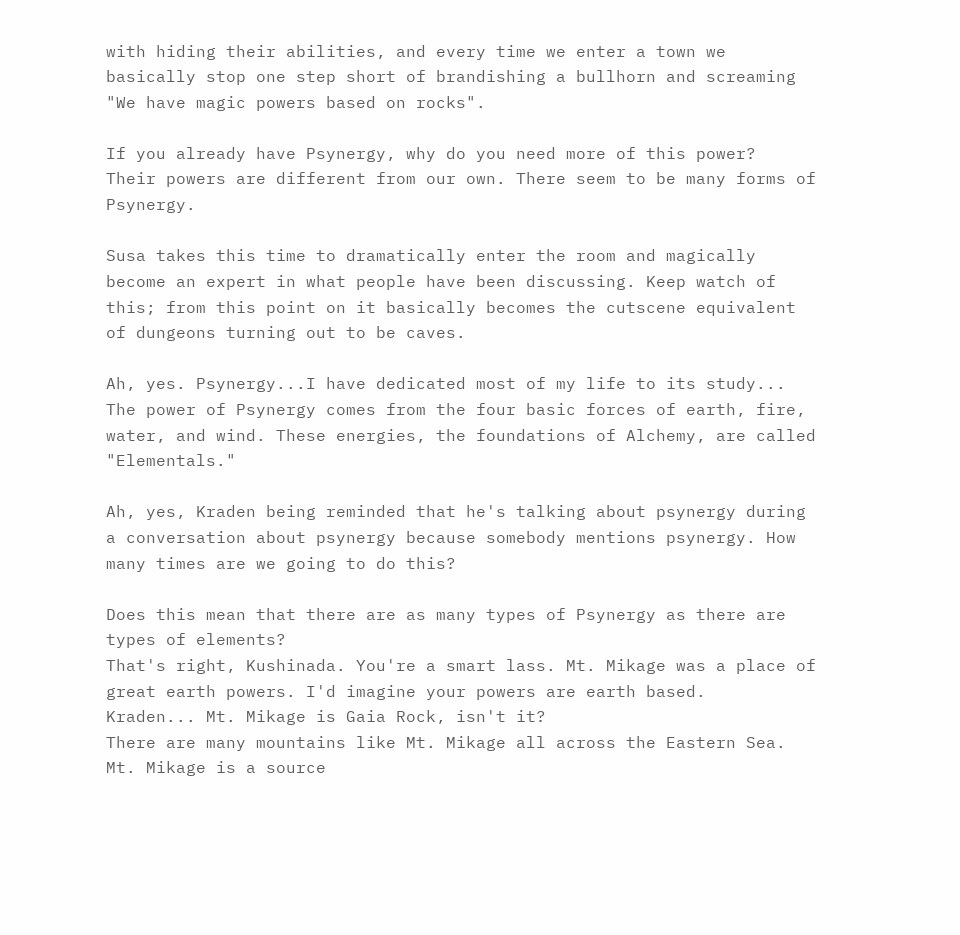with hiding their abilities, and every time we enter a town we basically stop one step short of brandishing a bullhorn and screaming "We have magic powers based on rocks".

If you already have Psynergy, why do you need more of this power?
Their powers are different from our own. There seem to be many forms of Psynergy.

Susa takes this time to dramatically enter the room and magically become an expert in what people have been discussing. Keep watch of this; from this point on it basically becomes the cutscene equivalent of dungeons turning out to be caves.

Ah, yes. Psynergy...I have dedicated most of my life to its study... The power of Psynergy comes from the four basic forces of earth, fire, water, and wind. These energies, the foundations of Alchemy, are called "Elementals."

Ah, yes, Kraden being reminded that he's talking about psynergy during a conversation about psynergy because somebody mentions psynergy. How many times are we going to do this?

Does this mean that there are as many types of Psynergy as there are types of elements?
That's right, Kushinada. You're a smart lass. Mt. Mikage was a place of great earth powers. I'd imagine your powers are earth based.
Kraden... Mt. Mikage is Gaia Rock, isn't it?
There are many mountains like Mt. Mikage all across the Eastern Sea. Mt. Mikage is a source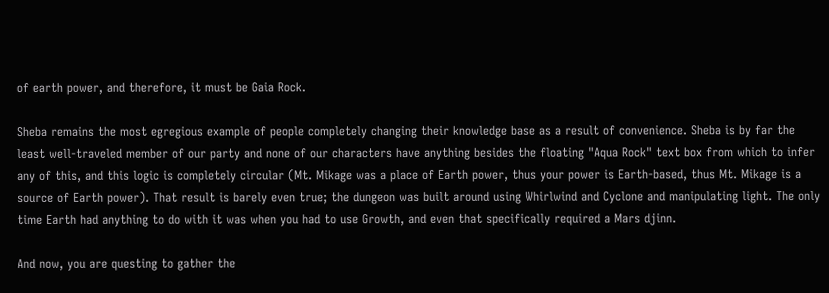of earth power, and therefore, it must be Gaia Rock.

Sheba remains the most egregious example of people completely changing their knowledge base as a result of convenience. Sheba is by far the least well-traveled member of our party and none of our characters have anything besides the floating "Aqua Rock" text box from which to infer any of this, and this logic is completely circular (Mt. Mikage was a place of Earth power, thus your power is Earth-based, thus Mt. Mikage is a source of Earth power). That result is barely even true; the dungeon was built around using Whirlwind and Cyclone and manipulating light. The only time Earth had anything to do with it was when you had to use Growth, and even that specifically required a Mars djinn.

And now, you are questing to gather the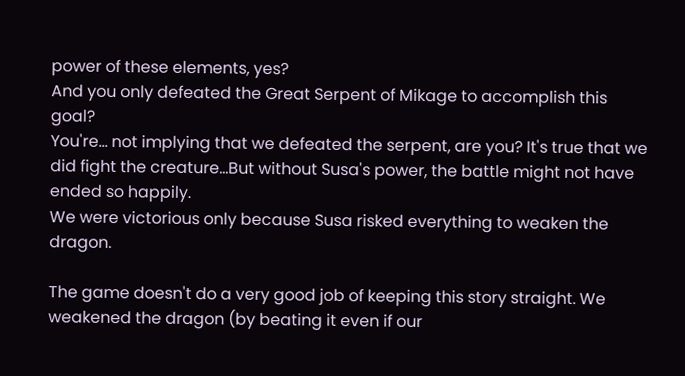power of these elements, yes?
And you only defeated the Great Serpent of Mikage to accomplish this goal?
You're... not implying that we defeated the serpent, are you? It's true that we did fight the creature...But without Susa's power, the battle might not have ended so happily.
We were victorious only because Susa risked everything to weaken the dragon.

The game doesn't do a very good job of keeping this story straight. We weakened the dragon (by beating it even if our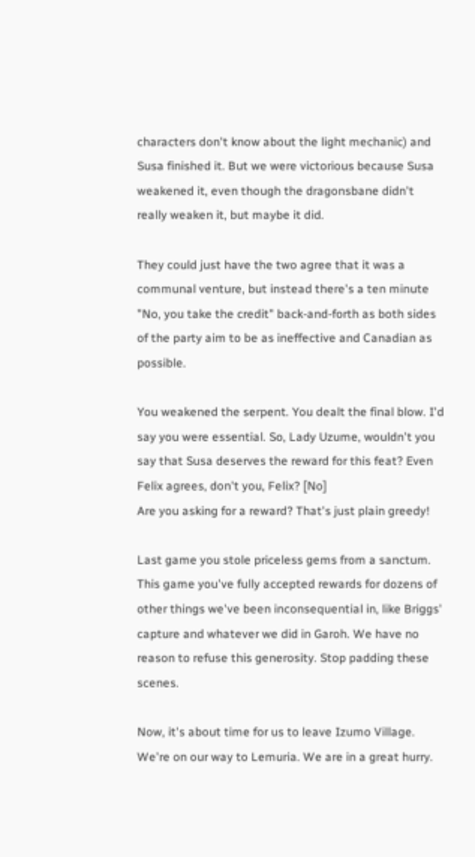characters don't know about the light mechanic) and Susa finished it. But we were victorious because Susa weakened it, even though the dragonsbane didn't really weaken it, but maybe it did.

They could just have the two agree that it was a communal venture, but instead there's a ten minute "No, you take the credit" back-and-forth as both sides of the party aim to be as ineffective and Canadian as possible.

You weakened the serpent. You dealt the final blow. I'd say you were essential. So, Lady Uzume, wouldn't you say that Susa deserves the reward for this feat? Even Felix agrees, don't you, Felix? [No]
Are you asking for a reward? That's just plain greedy!

Last game you stole priceless gems from a sanctum. This game you've fully accepted rewards for dozens of other things we've been inconsequential in, like Briggs' capture and whatever we did in Garoh. We have no reason to refuse this generosity. Stop padding these scenes.

Now, it's about time for us to leave Izumo Village. We're on our way to Lemuria. We are in a great hurry.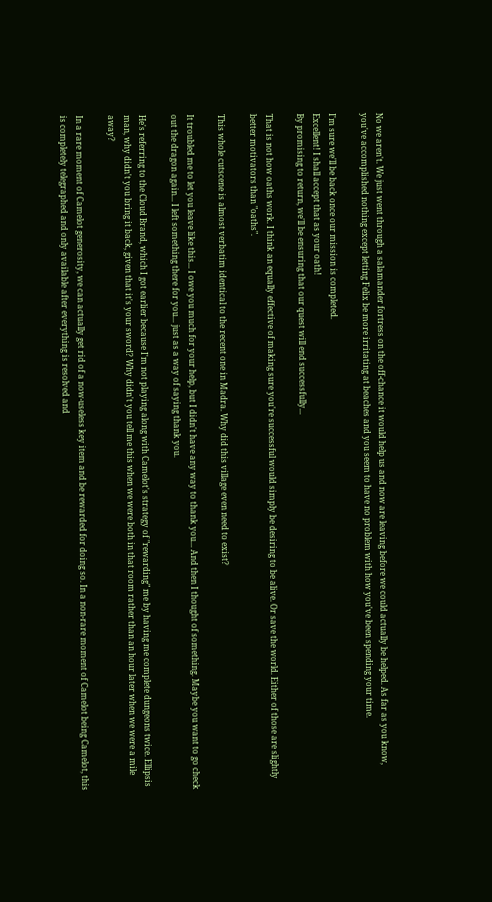No we aren't. We just went through a salamander fortress on the off-chance it would help us and now are leaving before we could actually be helped. As far as you know, you've accomplished nothing except letting Felix be more irritating at beaches and you seem to have no problem with how you've been spending your time.

I'm sure we'll be back once our mission is completed.
Excellent! I shall accept that as your oath!
By promising to return, we'll be ensuring that our quest will end successfully...

That is not how oaths work. I think an equally effective of making sure you're successful would simply be desiring to be alive. Or save the world. Either of those are slightly better motivators than "oaths".

This whole cutscene is almost verbatim identical to the recent one in Madra. Why did this village even need to exist?

It troubled me to let you leave like this... I owe you much for your help, but I didn't have any way to thank you... And then I thought of something. Maybe you want to go check out the dragon again... I left something there for you... just as a way of saying thank you.

He's referring to the Cloud Brand, which I got earlier because I'm not playing along with Camelot's strategy of "rewarding" me by having me complete dungeons twice. Ellipsis man, why didn't you bring it back, given that it's your sword? Why didn't you tell me this when we were both in that room rather than an hour later when we were a mile away?

In a rare moment of Camelot generosity, we can actually get rid of a now-useless key item and be rewarded for doing so. In a non-rare moment of Camelot being Camelot, this is completely telegraphed and only available after everything is resolved and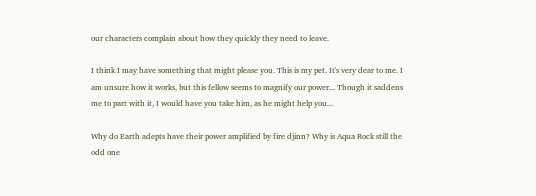our characters complain about how they quickly they need to leave.

I think I may have something that might please you. This is my pet. It's very dear to me. I am unsure how it works, but this fellow seems to magnify our power... Though it saddens me to part with it, I would have you take him, as he might help you...

Why do Earth adepts have their power amplified by fire djinn? Why is Aqua Rock still the odd one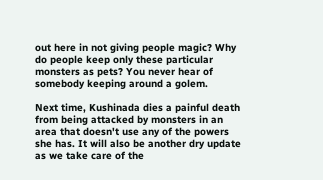out here in not giving people magic? Why do people keep only these particular monsters as pets? You never hear of somebody keeping around a golem.

Next time, Kushinada dies a painful death from being attacked by monsters in an area that doesn't use any of the powers she has. It will also be another dry update as we take care of the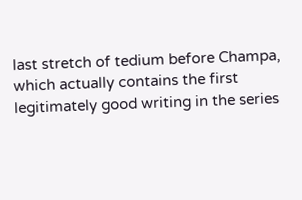last stretch of tedium before Champa, which actually contains the first legitimately good writing in the series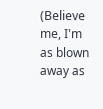(Believe me, I'm as blown away as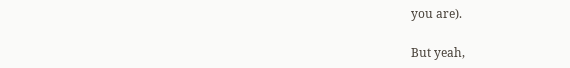you are).

But yeah,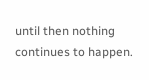until then nothing continues to happen.